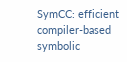SymCC: efficient compiler-based symbolic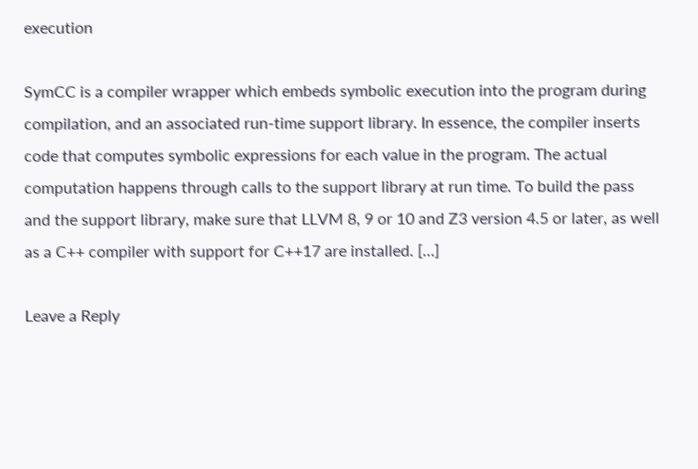execution

SymCC is a compiler wrapper which embeds symbolic execution into the program during compilation, and an associated run-time support library. In essence, the compiler inserts code that computes symbolic expressions for each value in the program. The actual computation happens through calls to the support library at run time. To build the pass and the support library, make sure that LLVM 8, 9 or 10 and Z3 version 4.5 or later, as well as a C++ compiler with support for C++17 are installed. […]

Leave a Reply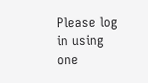Please log in using one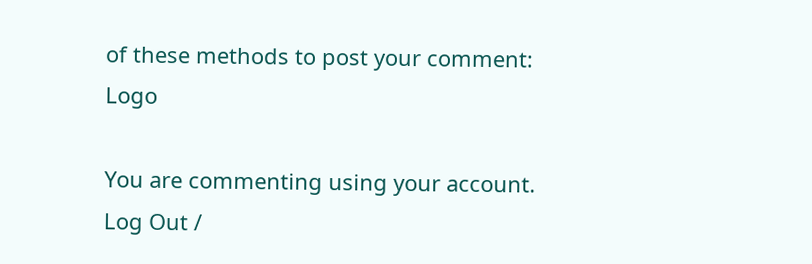of these methods to post your comment: Logo

You are commenting using your account. Log Out /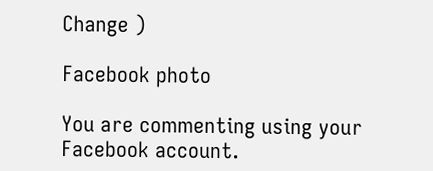Change )

Facebook photo

You are commenting using your Facebook account.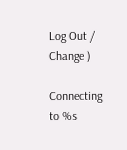Log Out /  Change )

Connecting to %s